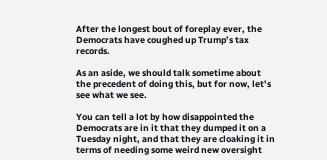After the longest bout of foreplay ever, the Democrats have coughed up Trump’s tax records.

As an aside, we should talk sometime about the precedent of doing this, but for now, let’s see what we see.

You can tell a lot by how disappointed the Democrats are in it that they dumped it on a Tuesday night, and that they are cloaking it in terms of needing some weird new oversight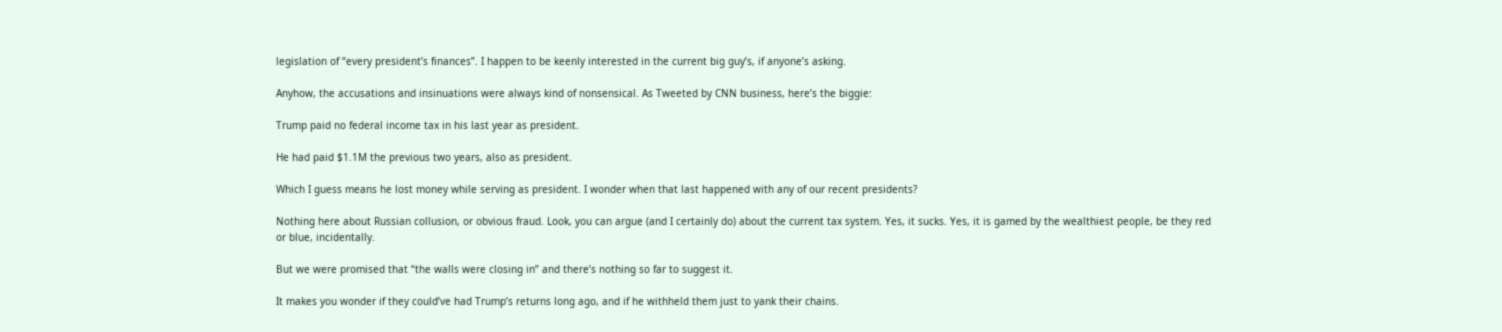legislation of “every president’s finances”. I happen to be keenly interested in the current big guy’s, if anyone’s asking.

Anyhow, the accusations and insinuations were always kind of nonsensical. As Tweeted by CNN business, here’s the biggie:

Trump paid no federal income tax in his last year as president.

He had paid $1.1M the previous two years, also as president.

Which I guess means he lost money while serving as president. I wonder when that last happened with any of our recent presidents?

Nothing here about Russian collusion, or obvious fraud. Look, you can argue (and I certainly do) about the current tax system. Yes, it sucks. Yes, it is gamed by the wealthiest people, be they red or blue, incidentally.

But we were promised that “the walls were closing in” and there’s nothing so far to suggest it.

It makes you wonder if they could’ve had Trump’s returns long ago, and if he withheld them just to yank their chains.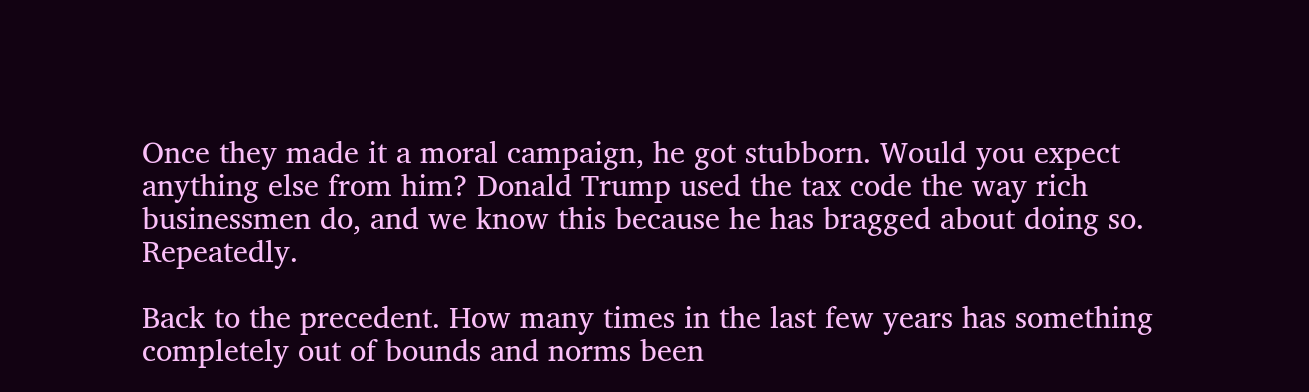Once they made it a moral campaign, he got stubborn. Would you expect anything else from him? Donald Trump used the tax code the way rich businessmen do, and we know this because he has bragged about doing so. Repeatedly.

Back to the precedent. How many times in the last few years has something completely out of bounds and norms been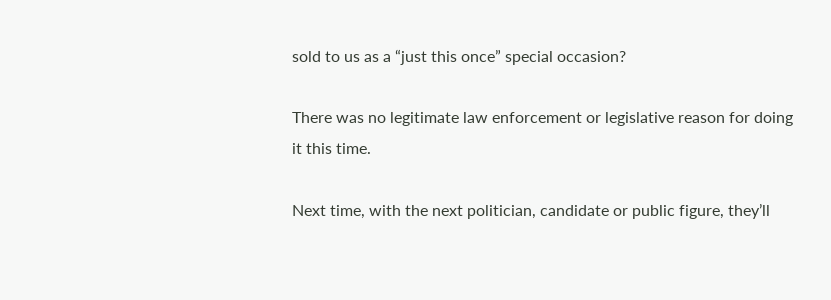sold to us as a “just this once” special occasion?

There was no legitimate law enforcement or legislative reason for doing it this time.

Next time, with the next politician, candidate or public figure, they’ll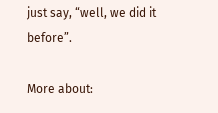just say, “well, we did it before”.

More about: